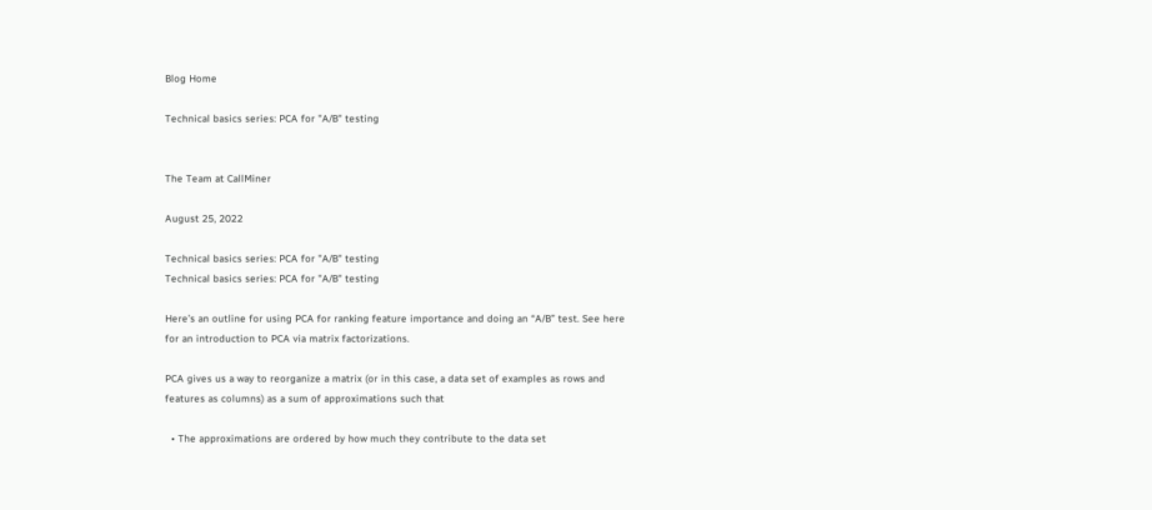Blog Home

Technical basics series: PCA for "A/B" testing


The Team at CallMiner

August 25, 2022

Technical basics series: PCA for "A/B" testing
Technical basics series: PCA for "A/B" testing

Here’s an outline for using PCA for ranking feature importance and doing an “A/B” test. See here for an introduction to PCA via matrix factorizations.

PCA gives us a way to reorganize a matrix (or in this case, a data set of examples as rows and features as columns) as a sum of approximations such that

  • The approximations are ordered by how much they contribute to the data set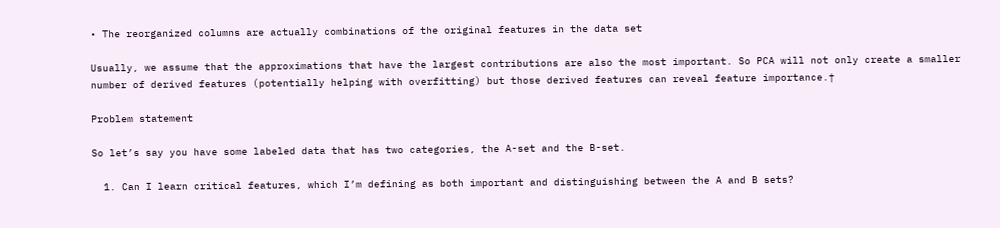• The reorganized columns are actually combinations of the original features in the data set

Usually, we assume that the approximations that have the largest contributions are also the most important. So PCA will not only create a smaller number of derived features (potentially helping with overfitting) but those derived features can reveal feature importance.†

Problem statement

So let’s say you have some labeled data that has two categories, the A-set and the B-set.

  1. Can I learn critical features, which I’m defining as both important and distinguishing between the A and B sets?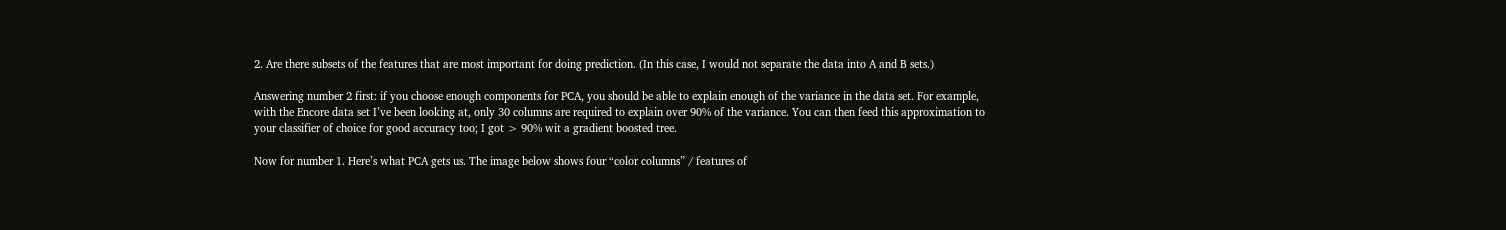2. Are there subsets of the features that are most important for doing prediction. (In this case, I would not separate the data into A and B sets.)

Answering number 2 first: if you choose enough components for PCA, you should be able to explain enough of the variance in the data set. For example, with the Encore data set I’ve been looking at, only 30 columns are required to explain over 90% of the variance. You can then feed this approximation to your classifier of choice for good accuracy too; I got > 90% wit a gradient boosted tree.

Now for number 1. Here’s what PCA gets us. The image below shows four “color columns” / features of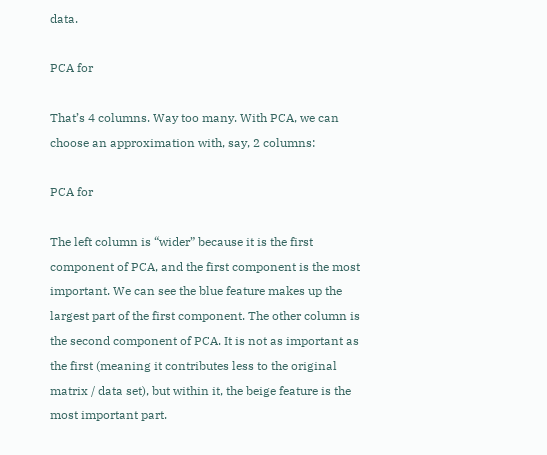data.

PCA for

That’s 4 columns. Way too many. With PCA, we can choose an approximation with, say, 2 columns:

PCA for

The left column is “wider” because it is the first component of PCA, and the first component is the most important. We can see the blue feature makes up the largest part of the first component. The other column is the second component of PCA. It is not as important as the first (meaning it contributes less to the original matrix / data set), but within it, the beige feature is the most important part.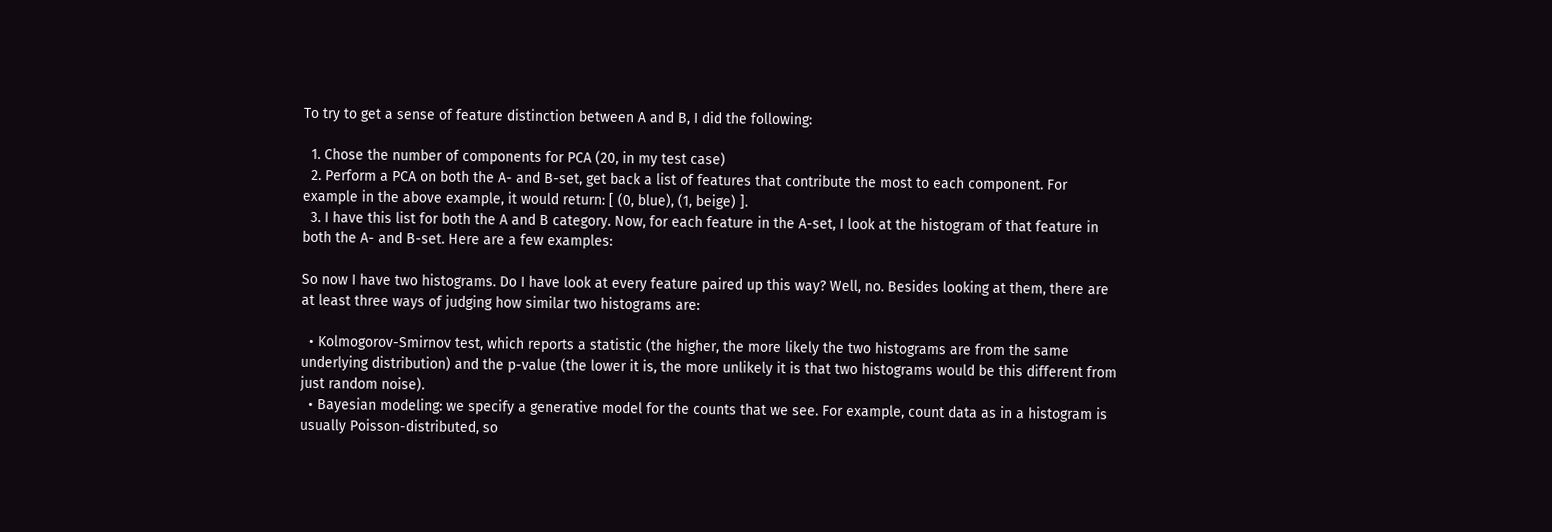To try to get a sense of feature distinction between A and B, I did the following:

  1. Chose the number of components for PCA (20, in my test case)
  2. Perform a PCA on both the A- and B-set, get back a list of features that contribute the most to each component. For example in the above example, it would return: [ (0, blue), (1, beige) ].
  3. I have this list for both the A and B category. Now, for each feature in the A-set, I look at the histogram of that feature in both the A- and B-set. Here are a few examples:

So now I have two histograms. Do I have look at every feature paired up this way? Well, no. Besides looking at them, there are at least three ways of judging how similar two histograms are:

  • Kolmogorov-Smirnov test, which reports a statistic (the higher, the more likely the two histograms are from the same underlying distribution) and the p-value (the lower it is, the more unlikely it is that two histograms would be this different from just random noise).
  • Bayesian modeling: we specify a generative model for the counts that we see. For example, count data as in a histogram is usually Poisson-distributed, so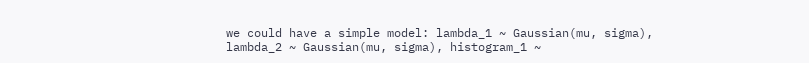we could have a simple model: lambda_1 ~ Gaussian(mu, sigma), lambda_2 ~ Gaussian(mu, sigma), histogram_1 ~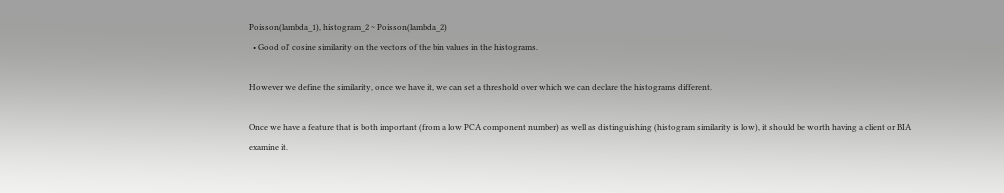Poisson(lambda_1), histogram_2 ~ Poisson(lambda_2)
  • Good ol' cosine similarity on the vectors of the bin values in the histograms.

However we define the similarity, once we have it, we can set a threshold over which we can declare the histograms different.

Once we have a feature that is both important (from a low PCA component number) as well as distinguishing (histogram similarity is low), it should be worth having a client or BIA examine it.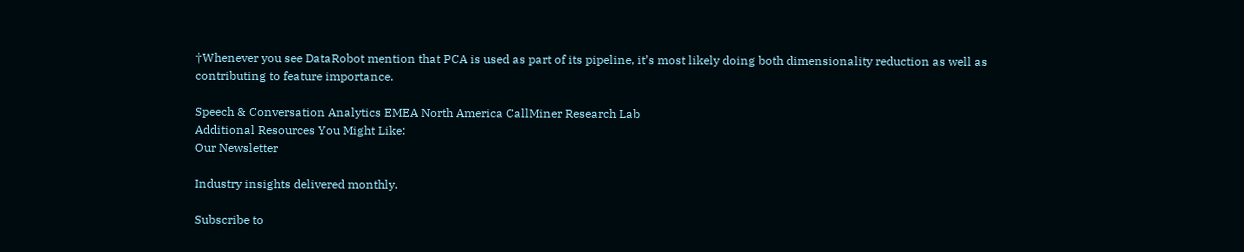†Whenever you see DataRobot mention that PCA is used as part of its pipeline, it’s most likely doing both dimensionality reduction as well as contributing to feature importance.

Speech & Conversation Analytics EMEA North America CallMiner Research Lab
Additional Resources You Might Like:
Our Newsletter

Industry insights delivered monthly.

Subscribe to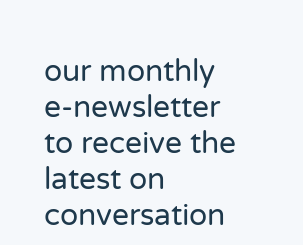our monthly e-newsletter to receive the latest on conversation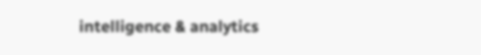intelligence & analytics